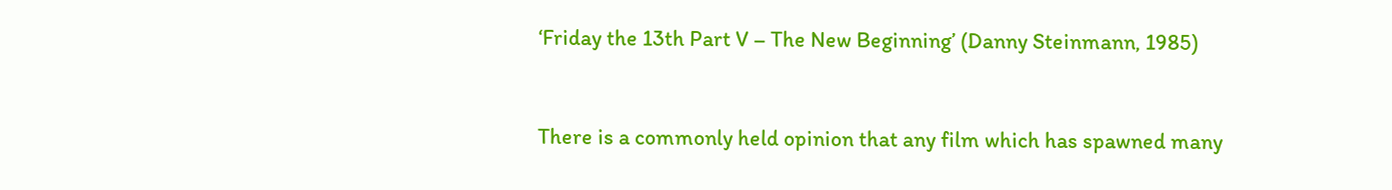‘Friday the 13th Part V – The New Beginning’ (Danny Steinmann, 1985)


There is a commonly held opinion that any film which has spawned many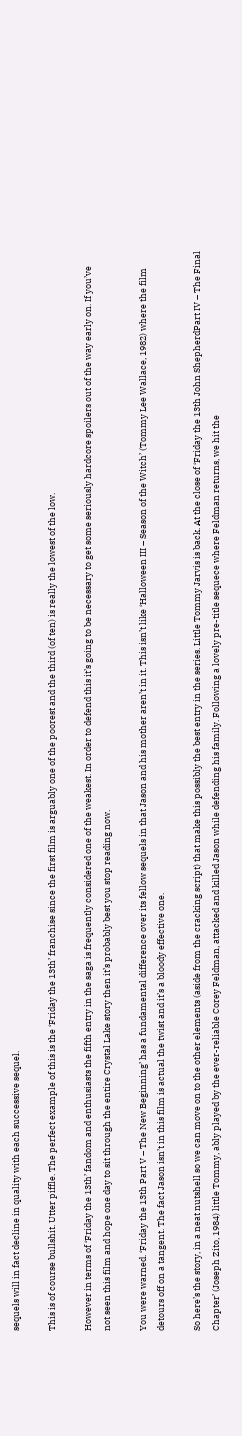sequels will in fact decline in quality with each successive sequel.

This is of course bullshit. Utter piffle. The perfect example of this is the ‘Friday the 13th’ franchise since the first film is arguably one of the poorest and the third (of ten) is really the lowest of the low.

However in terms of ‘Friday the 13th’ fandom and enthusiasts the fifth entry in the saga is frequently considered one of the weakest. In order to defend this it’s going to be necessary to get some seriously hardcore spoilers out of the way early on. If you’ve not seen this film and hope one day to sit through the entire Crystal Lake story then it’s probably best you stop reading now.

You were warned. ‘Friday the 13th Part V – The New Beginning’ has a fundamental difference over its fellow sequels in that Jason and his mother aren’t in it. This isn’t like ‘Halloween III – Season of the Witch’ (Tommy Lee Wallace, 1982) where the film detours off on a tangent. The fact Jason isn’t in this film is actual the twist and it’s a bloody effective one.

So here’s the story, in a neat nutshell so we can move on to the other elements (aside from the cracking script) that make this possibly the best entry in the series. Little Tommy Jarvis is back. At the close of ‘Friday the 13th John ShepherdPart IV – The Final Chapter’ (Joseph Zito, 1984) little Tommy, ably played by the ever-reliable Corey Feldman, attacked and killed Jason while defending his family. Following a lovely pre-title sequece where Feldman returns, we hit the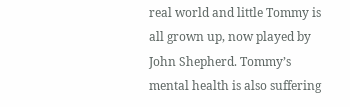real world and little Tommy is all grown up, now played by John Shepherd. Tommy’s mental health is also suffering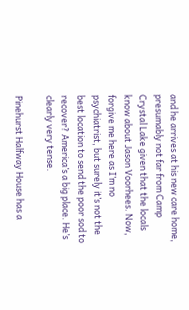and he arrives at his new care home, presumably not far from Camp Crystal Lake given that the locals know about Jason Voorhees. Now, forgive me here as I’m no psychiatrist, but surely it’s not the best location to send the poor sod to recover? America’s a big place. He’s clearly very tense.

Pinehurst Halfway House has a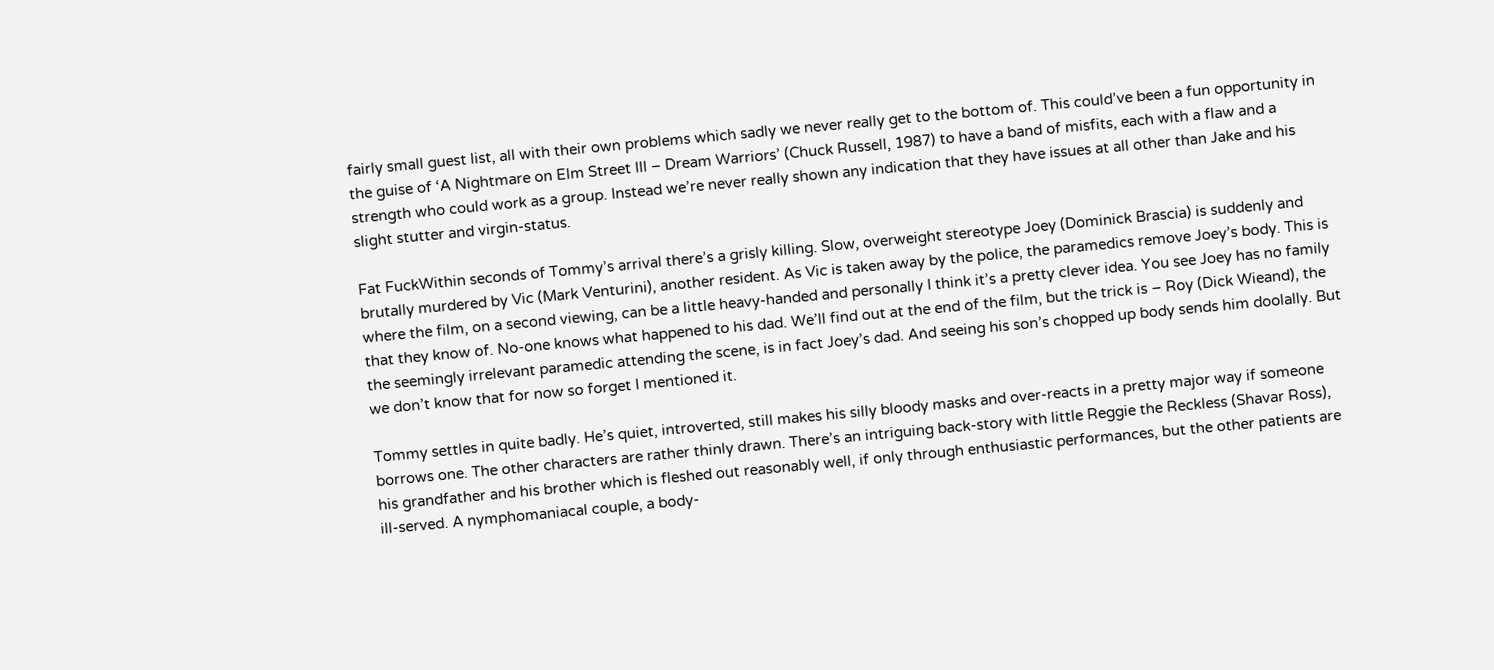fairly small guest list, all with their own problems which sadly we never really get to the bottom of. This could’ve been a fun opportunity in the guise of ‘A Nightmare on Elm Street III – Dream Warriors’ (Chuck Russell, 1987) to have a band of misfits, each with a flaw and a strength who could work as a group. Instead we’re never really shown any indication that they have issues at all other than Jake and his slight stutter and virgin-status.

Fat FuckWithin seconds of Tommy’s arrival there’s a grisly killing. Slow, overweight stereotype Joey (Dominick Brascia) is suddenly and brutally murdered by Vic (Mark Venturini), another resident. As Vic is taken away by the police, the paramedics remove Joey’s body. This is where the film, on a second viewing, can be a little heavy-handed and personally I think it’s a pretty clever idea. You see Joey has no family that they know of. No-one knows what happened to his dad. We’ll find out at the end of the film, but the trick is – Roy (Dick Wieand), the the seemingly irrelevant paramedic attending the scene, is in fact Joey’s dad. And seeing his son’s chopped up body sends him doolally. But we don’t know that for now so forget I mentioned it.

Tommy settles in quite badly. He’s quiet, introverted, still makes his silly bloody masks and over-reacts in a pretty major way if someone borrows one. The other characters are rather thinly drawn. There’s an intriguing back-story with little Reggie the Reckless (Shavar Ross), his grandfather and his brother which is fleshed out reasonably well, if only through enthusiastic performances, but the other patients are ill-served. A nymphomaniacal couple, a body-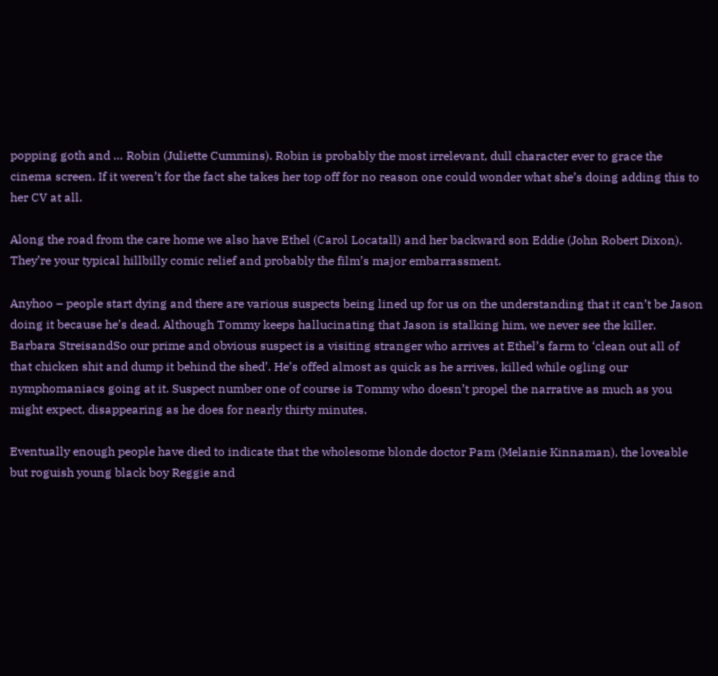popping goth and … Robin (Juliette Cummins). Robin is probably the most irrelevant, dull character ever to grace the cinema screen. If it weren’t for the fact she takes her top off for no reason one could wonder what she’s doing adding this to her CV at all.

Along the road from the care home we also have Ethel (Carol Locatall) and her backward son Eddie (John Robert Dixon). They’re your typical hillbilly comic relief and probably the film’s major embarrassment.

Anyhoo – people start dying and there are various suspects being lined up for us on the understanding that it can’t be Jason doing it because he’s dead. Although Tommy keeps hallucinating that Jason is stalking him, we never see the killer. Barbara StreisandSo our prime and obvious suspect is a visiting stranger who arrives at Ethel’s farm to ‘clean out all of that chicken shit and dump it behind the shed’. He’s offed almost as quick as he arrives, killed while ogling our nymphomaniacs going at it. Suspect number one of course is Tommy who doesn’t propel the narrative as much as you might expect, disappearing as he does for nearly thirty minutes.

Eventually enough people have died to indicate that the wholesome blonde doctor Pam (Melanie Kinnaman), the loveable but roguish young black boy Reggie and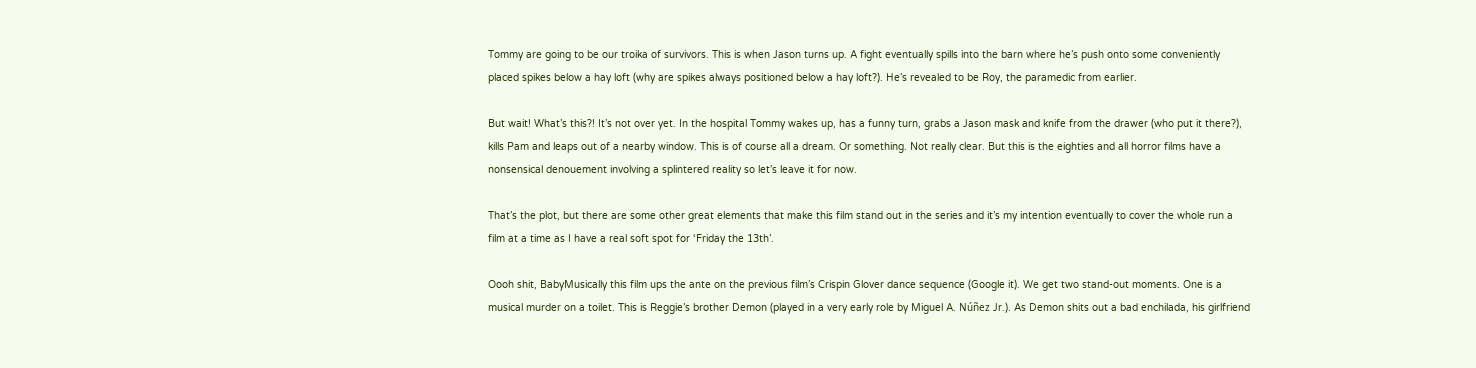Tommy are going to be our troika of survivors. This is when Jason turns up. A fight eventually spills into the barn where he’s push onto some conveniently placed spikes below a hay loft (why are spikes always positioned below a hay loft?). He’s revealed to be Roy, the paramedic from earlier.

But wait! What’s this?! It’s not over yet. In the hospital Tommy wakes up, has a funny turn, grabs a Jason mask and knife from the drawer (who put it there?), kills Pam and leaps out of a nearby window. This is of course all a dream. Or something. Not really clear. But this is the eighties and all horror films have a nonsensical denouement involving a splintered reality so let’s leave it for now.

That’s the plot, but there are some other great elements that make this film stand out in the series and it’s my intention eventually to cover the whole run a film at a time as I have a real soft spot for ‘Friday the 13th’.

Oooh shit, BabyMusically this film ups the ante on the previous film’s Crispin Glover dance sequence (Google it). We get two stand-out moments. One is a musical murder on a toilet. This is Reggie’s brother Demon (played in a very early role by Miguel A. Núñez Jr.). As Demon shits out a bad enchilada, his girlfriend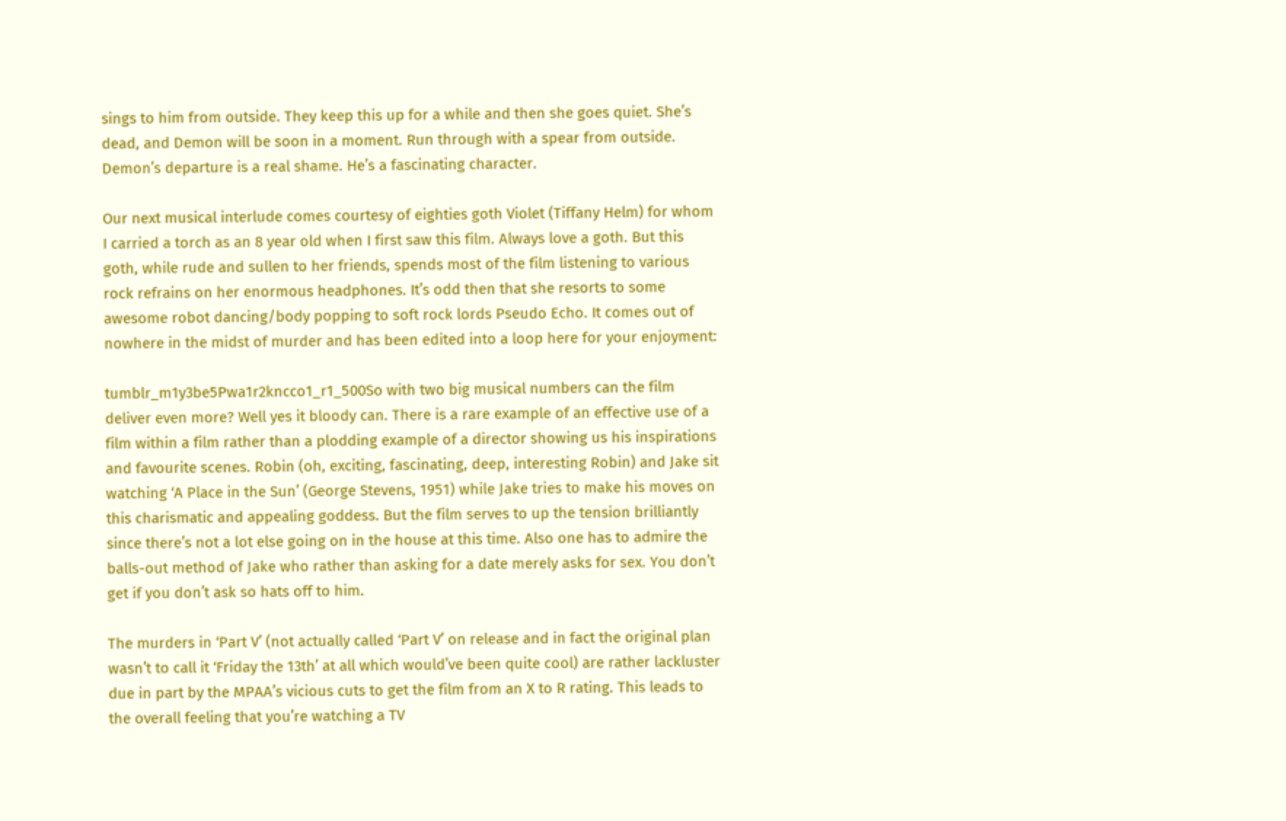sings to him from outside. They keep this up for a while and then she goes quiet. She’s dead, and Demon will be soon in a moment. Run through with a spear from outside. Demon’s departure is a real shame. He’s a fascinating character.

Our next musical interlude comes courtesy of eighties goth Violet (Tiffany Helm) for whom I carried a torch as an 8 year old when I first saw this film. Always love a goth. But this goth, while rude and sullen to her friends, spends most of the film listening to various rock refrains on her enormous headphones. It’s odd then that she resorts to some awesome robot dancing/body popping to soft rock lords Pseudo Echo. It comes out of nowhere in the midst of murder and has been edited into a loop here for your enjoyment:

tumblr_m1y3be5Pwa1r2kncco1_r1_500So with two big musical numbers can the film deliver even more? Well yes it bloody can. There is a rare example of an effective use of a film within a film rather than a plodding example of a director showing us his inspirations and favourite scenes. Robin (oh, exciting, fascinating, deep, interesting Robin) and Jake sit watching ‘A Place in the Sun’ (George Stevens, 1951) while Jake tries to make his moves on this charismatic and appealing goddess. But the film serves to up the tension brilliantly since there’s not a lot else going on in the house at this time. Also one has to admire the balls-out method of Jake who rather than asking for a date merely asks for sex. You don’t get if you don’t ask so hats off to him.

The murders in ‘Part V’ (not actually called ‘Part V’ on release and in fact the original plan wasn’t to call it ‘Friday the 13th’ at all which would’ve been quite cool) are rather lackluster due in part by the MPAA’s vicious cuts to get the film from an X to R rating. This leads to the overall feeling that you’re watching a TV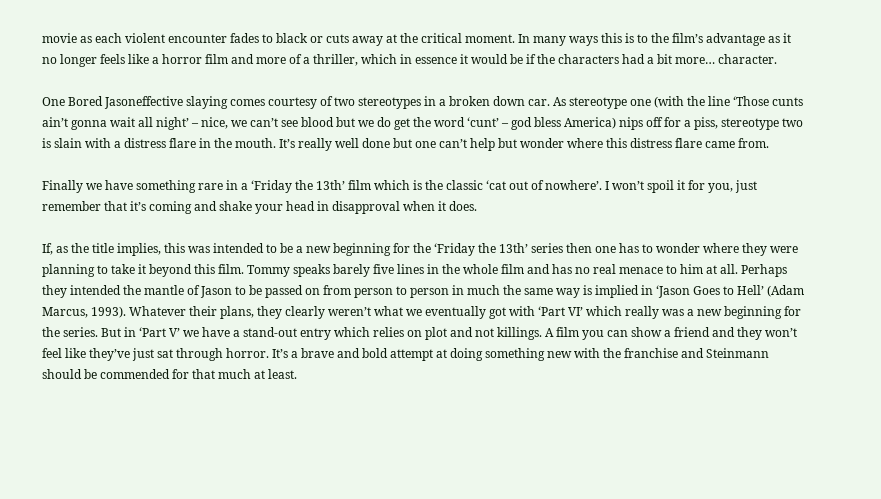movie as each violent encounter fades to black or cuts away at the critical moment. In many ways this is to the film’s advantage as it no longer feels like a horror film and more of a thriller, which in essence it would be if the characters had a bit more… character.

One Bored Jasoneffective slaying comes courtesy of two stereotypes in a broken down car. As stereotype one (with the line ‘Those cunts ain’t gonna wait all night’ – nice, we can’t see blood but we do get the word ‘cunt’ – god bless America) nips off for a piss, stereotype two is slain with a distress flare in the mouth. It’s really well done but one can’t help but wonder where this distress flare came from.

Finally we have something rare in a ‘Friday the 13th’ film which is the classic ‘cat out of nowhere’. I won’t spoil it for you, just remember that it’s coming and shake your head in disapproval when it does.

If, as the title implies, this was intended to be a new beginning for the ‘Friday the 13th’ series then one has to wonder where they were planning to take it beyond this film. Tommy speaks barely five lines in the whole film and has no real menace to him at all. Perhaps they intended the mantle of Jason to be passed on from person to person in much the same way is implied in ‘Jason Goes to Hell’ (Adam Marcus, 1993). Whatever their plans, they clearly weren’t what we eventually got with ‘Part VI’ which really was a new beginning for the series. But in ‘Part V’ we have a stand-out entry which relies on plot and not killings. A film you can show a friend and they won’t feel like they’ve just sat through horror. It’s a brave and bold attempt at doing something new with the franchise and Steinmann should be commended for that much at least.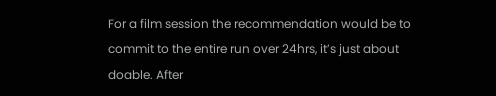For a film session the recommendation would be to commit to the entire run over 24hrs, it’s just about doable. After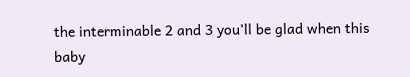the interminable 2 and 3 you’ll be glad when this baby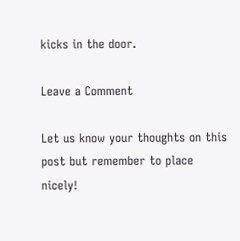kicks in the door.

Leave a Comment

Let us know your thoughts on this post but remember to place nicely!